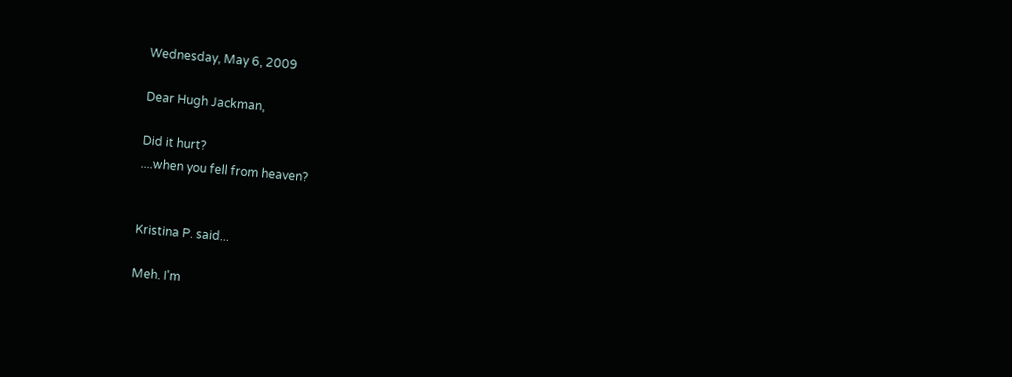Wednesday, May 6, 2009

Dear Hugh Jackman,

Did it hurt?
....when you fell from heaven?


Kristina P. said...

Meh. I'm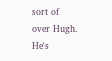sort of over Hugh. He's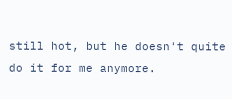still hot, but he doesn't quite do it for me anymore.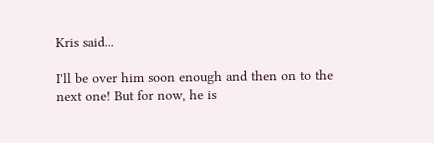Kris said...

I'll be over him soon enough and then on to the next one! But for now, he is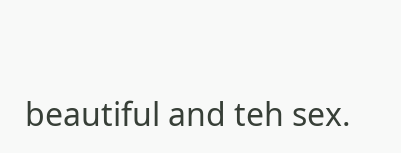beautiful and teh sex.